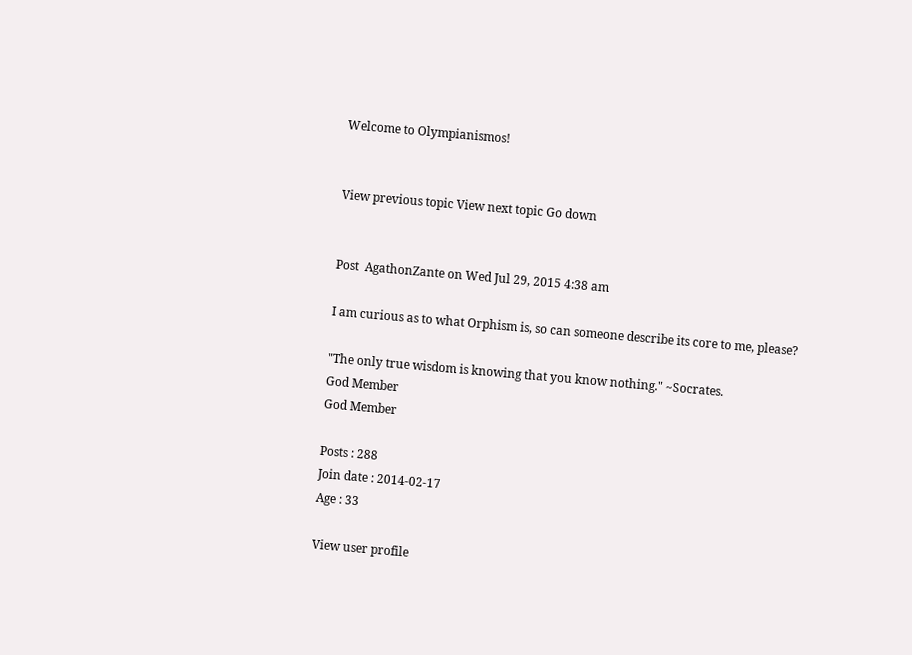Welcome to Olympianismos!


View previous topic View next topic Go down


Post  AgathonZante on Wed Jul 29, 2015 4:38 am

I am curious as to what Orphism is, so can someone describe its core to me, please?

"The only true wisdom is knowing that you know nothing." ~Socrates.
God Member
God Member

Posts : 288
Join date : 2014-02-17
Age : 33

View user profile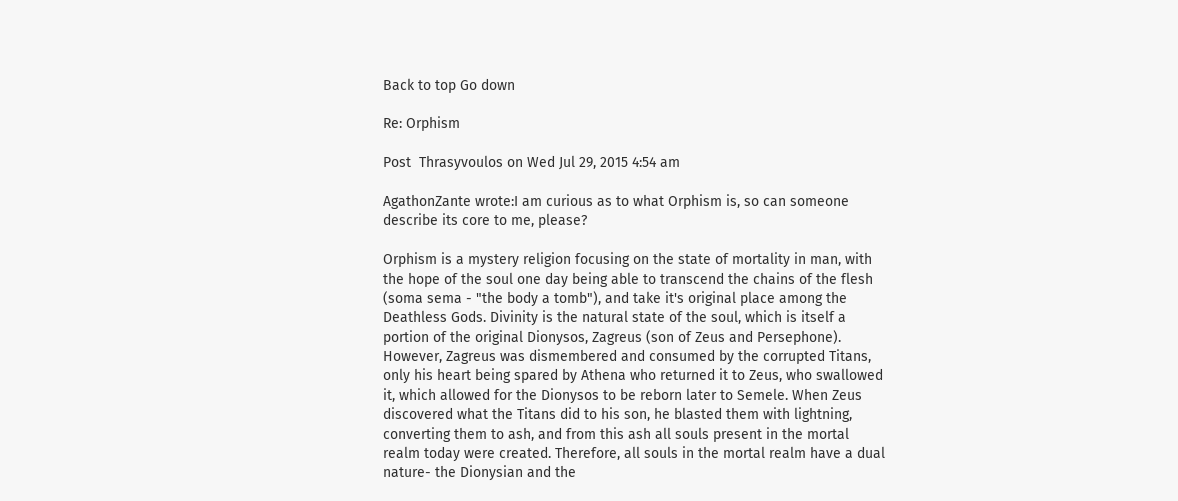Back to top Go down

Re: Orphism

Post  Thrasyvoulos on Wed Jul 29, 2015 4:54 am

AgathonZante wrote:I am curious as to what Orphism is, so can someone describe its core to me, please?

Orphism is a mystery religion focusing on the state of mortality in man, with the hope of the soul one day being able to transcend the chains of the flesh (soma sema - "the body a tomb"), and take it's original place among the Deathless Gods. Divinity is the natural state of the soul, which is itself a portion of the original Dionysos, Zagreus (son of Zeus and Persephone). However, Zagreus was dismembered and consumed by the corrupted Titans, only his heart being spared by Athena who returned it to Zeus, who swallowed it, which allowed for the Dionysos to be reborn later to Semele. When Zeus discovered what the Titans did to his son, he blasted them with lightning, converting them to ash, and from this ash all souls present in the mortal realm today were created. Therefore, all souls in the mortal realm have a dual nature- the Dionysian and the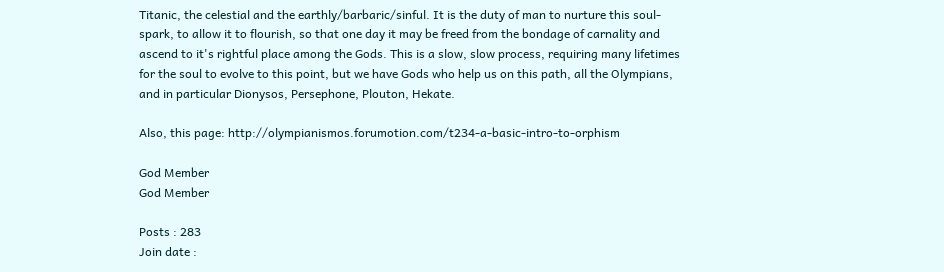Titanic, the celestial and the earthly/barbaric/sinful. It is the duty of man to nurture this soul-spark, to allow it to flourish, so that one day it may be freed from the bondage of carnality and ascend to it's rightful place among the Gods. This is a slow, slow process, requiring many lifetimes for the soul to evolve to this point, but we have Gods who help us on this path, all the Olympians, and in particular Dionysos, Persephone, Plouton, Hekate.

Also, this page: http://olympianismos.forumotion.com/t234-a-basic-intro-to-orphism

God Member
God Member

Posts : 283
Join date :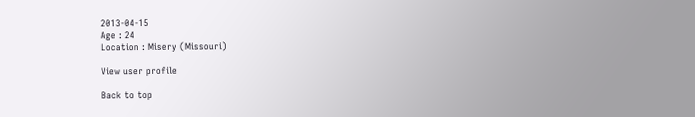2013-04-15
Age : 24
Location : Misery (Missouri)

View user profile

Back to top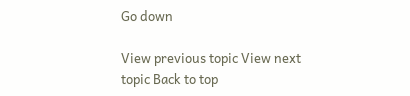Go down

View previous topic View next topic Back to top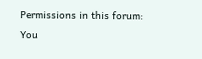Permissions in this forum:
You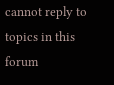cannot reply to topics in this forum